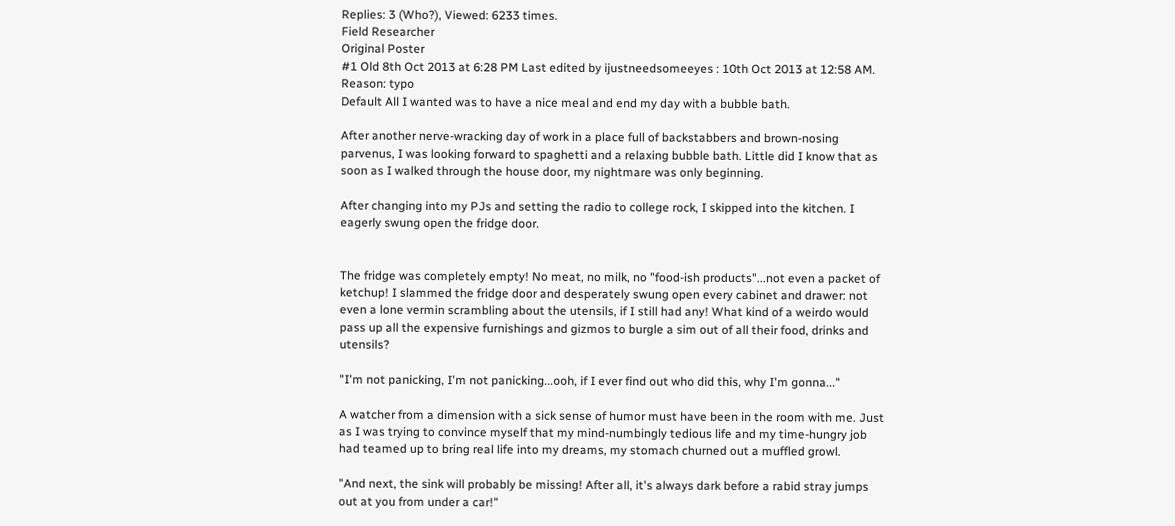Replies: 3 (Who?), Viewed: 6233 times.
Field Researcher
Original Poster
#1 Old 8th Oct 2013 at 6:28 PM Last edited by ijustneedsomeeyes : 10th Oct 2013 at 12:58 AM. Reason: typo
Default All I wanted was to have a nice meal and end my day with a bubble bath.

After another nerve-wracking day of work in a place full of backstabbers and brown-nosing parvenus, I was looking forward to spaghetti and a relaxing bubble bath. Little did I know that as soon as I walked through the house door, my nightmare was only beginning.

After changing into my PJs and setting the radio to college rock, I skipped into the kitchen. I eagerly swung open the fridge door.


The fridge was completely empty! No meat, no milk, no "food-ish products"...not even a packet of ketchup! I slammed the fridge door and desperately swung open every cabinet and drawer: not even a lone vermin scrambling about the utensils, if I still had any! What kind of a weirdo would pass up all the expensive furnishings and gizmos to burgle a sim out of all their food, drinks and utensils?

"I'm not panicking, I'm not panicking...ooh, if I ever find out who did this, why I'm gonna..."

A watcher from a dimension with a sick sense of humor must have been in the room with me. Just as I was trying to convince myself that my mind-numbingly tedious life and my time-hungry job had teamed up to bring real life into my dreams, my stomach churned out a muffled growl.

"And next, the sink will probably be missing! After all, it's always dark before a rabid stray jumps out at you from under a car!"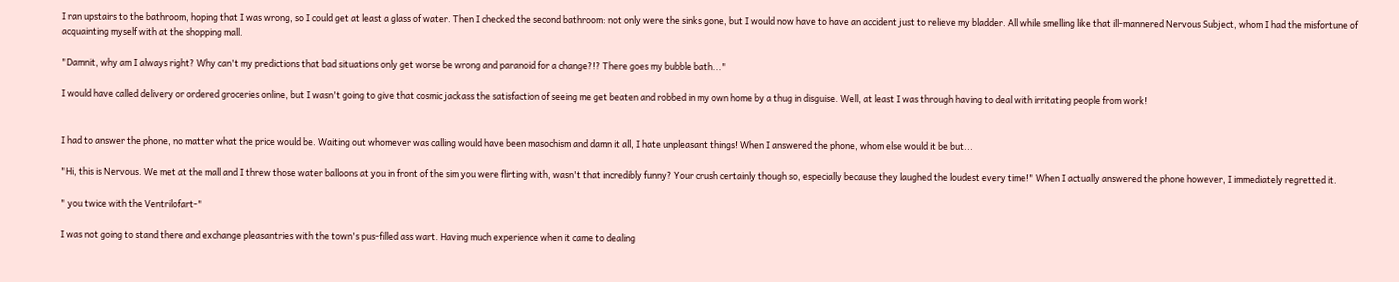I ran upstairs to the bathroom, hoping that I was wrong, so I could get at least a glass of water. Then I checked the second bathroom: not only were the sinks gone, but I would now have to have an accident just to relieve my bladder. All while smelling like that ill-mannered Nervous Subject, whom I had the misfortune of acquainting myself with at the shopping mall.

"Damnit, why am I always right? Why can't my predictions that bad situations only get worse be wrong and paranoid for a change?!? There goes my bubble bath..."

I would have called delivery or ordered groceries online, but I wasn't going to give that cosmic jackass the satisfaction of seeing me get beaten and robbed in my own home by a thug in disguise. Well, at least I was through having to deal with irritating people from work!


I had to answer the phone, no matter what the price would be. Waiting out whomever was calling would have been masochism and damn it all, I hate unpleasant things! When I answered the phone, whom else would it be but...

"Hi, this is Nervous. We met at the mall and I threw those water balloons at you in front of the sim you were flirting with, wasn't that incredibly funny? Your crush certainly though so, especially because they laughed the loudest every time!" When I actually answered the phone however, I immediately regretted it.

" you twice with the Ventrilofart-"

I was not going to stand there and exchange pleasantries with the town's pus-filled ass wart. Having much experience when it came to dealing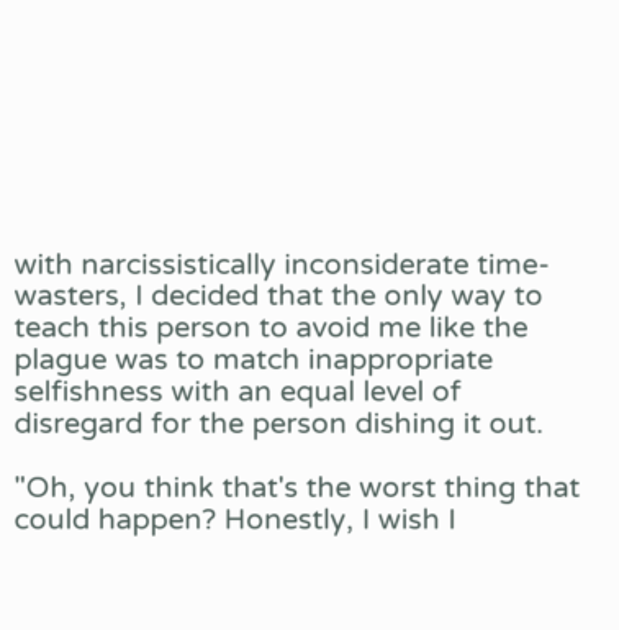with narcissistically inconsiderate time-wasters, I decided that the only way to teach this person to avoid me like the plague was to match inappropriate selfishness with an equal level of disregard for the person dishing it out.

"Oh, you think that's the worst thing that could happen? Honestly, I wish I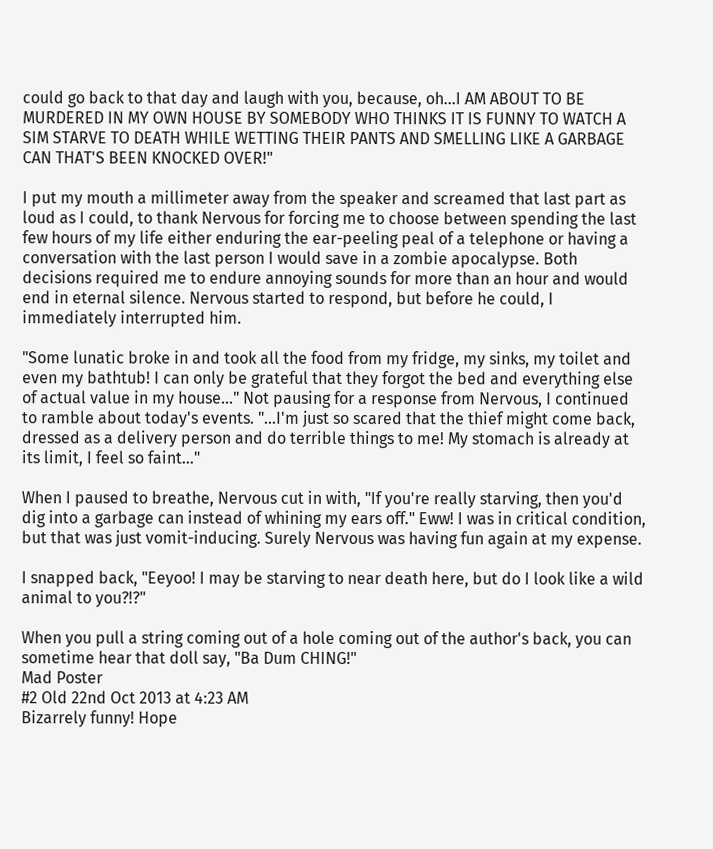could go back to that day and laugh with you, because, oh...I AM ABOUT TO BE MURDERED IN MY OWN HOUSE BY SOMEBODY WHO THINKS IT IS FUNNY TO WATCH A SIM STARVE TO DEATH WHILE WETTING THEIR PANTS AND SMELLING LIKE A GARBAGE CAN THAT'S BEEN KNOCKED OVER!"

I put my mouth a millimeter away from the speaker and screamed that last part as loud as I could, to thank Nervous for forcing me to choose between spending the last few hours of my life either enduring the ear-peeling peal of a telephone or having a conversation with the last person I would save in a zombie apocalypse. Both decisions required me to endure annoying sounds for more than an hour and would end in eternal silence. Nervous started to respond, but before he could, I immediately interrupted him.

"Some lunatic broke in and took all the food from my fridge, my sinks, my toilet and even my bathtub! I can only be grateful that they forgot the bed and everything else of actual value in my house..." Not pausing for a response from Nervous, I continued to ramble about today's events. "...I'm just so scared that the thief might come back, dressed as a delivery person and do terrible things to me! My stomach is already at its limit, I feel so faint..."

When I paused to breathe, Nervous cut in with, "If you're really starving, then you'd dig into a garbage can instead of whining my ears off." Eww! I was in critical condition, but that was just vomit-inducing. Surely Nervous was having fun again at my expense.

I snapped back, "Eeyoo! I may be starving to near death here, but do I look like a wild animal to you?!?"

When you pull a string coming out of a hole coming out of the author's back, you can sometime hear that doll say, "Ba Dum CHING!"
Mad Poster
#2 Old 22nd Oct 2013 at 4:23 AM
Bizarrely funny! Hope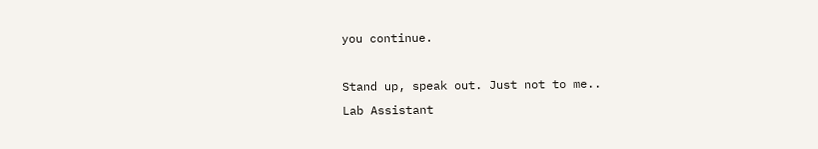you continue.

Stand up, speak out. Just not to me..
Lab Assistant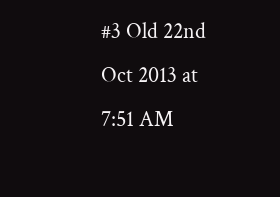#3 Old 22nd Oct 2013 at 7:51 AM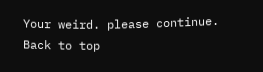Your weird. please continue.
Back to top